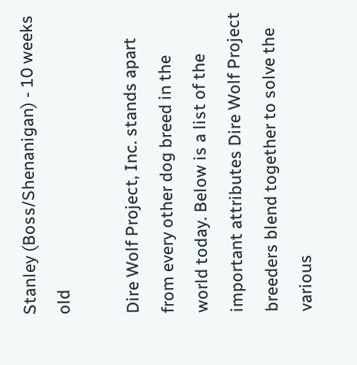Stanley (Boss/Shenanigan) - 10 weeks old

Dire Wolf Project, Inc. stands apart from every other dog breed in the world today. Below is a list of the important attributes Dire Wolf Project breeders blend together to solve the various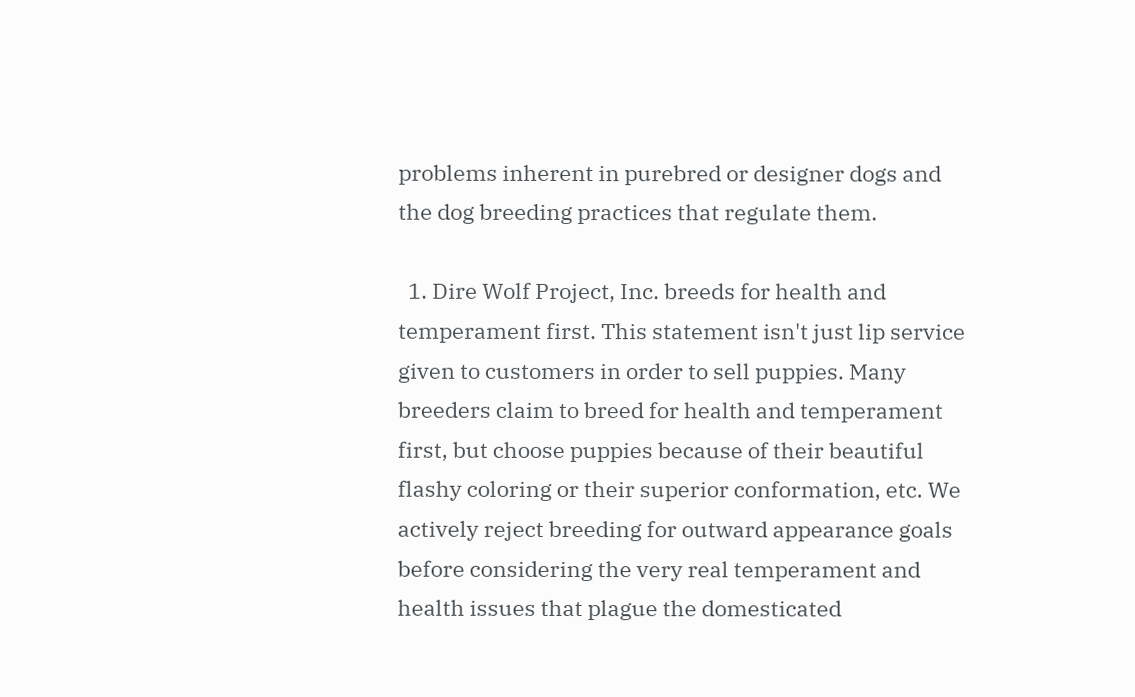problems inherent in purebred or designer dogs and the dog breeding practices that regulate them.

  1. Dire Wolf Project, Inc. breeds for health and temperament first. This statement isn't just lip service given to customers in order to sell puppies. Many breeders claim to breed for health and temperament first, but choose puppies because of their beautiful flashy coloring or their superior conformation, etc. We actively reject breeding for outward appearance goals before considering the very real temperament and health issues that plague the domesticated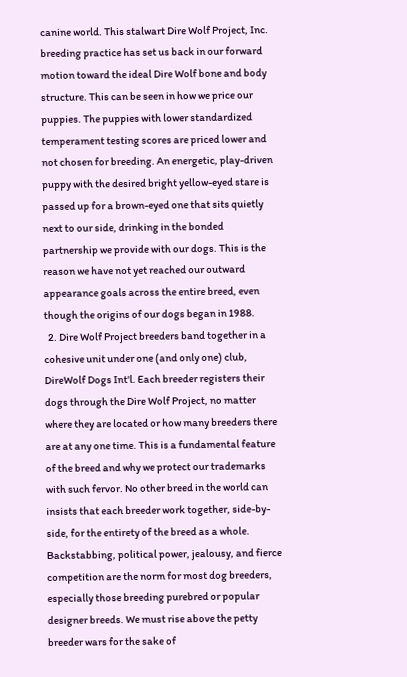canine world. This stalwart Dire Wolf Project, Inc. breeding practice has set us back in our forward motion toward the ideal Dire Wolf bone and body structure. This can be seen in how we price our puppies. The puppies with lower standardized temperament testing scores are priced lower and not chosen for breeding. An energetic, play-driven puppy with the desired bright yellow-eyed stare is passed up for a brown-eyed one that sits quietly next to our side, drinking in the bonded partnership we provide with our dogs. This is the reason we have not yet reached our outward appearance goals across the entire breed, even though the origins of our dogs began in 1988.
  2. Dire Wolf Project breeders band together in a cohesive unit under one (and only one) club, DireWolf Dogs Int'l. Each breeder registers their dogs through the Dire Wolf Project, no matter where they are located or how many breeders there are at any one time. This is a fundamental feature of the breed and why we protect our trademarks with such fervor. No other breed in the world can insists that each breeder work together, side-by-side, for the entirety of the breed as a whole. Backstabbing, political power, jealousy, and fierce competition are the norm for most dog breeders, especially those breeding purebred or popular designer breeds. We must rise above the petty breeder wars for the sake of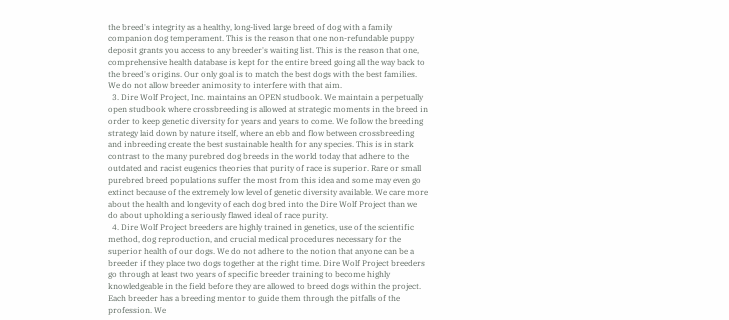the breed's integrity as a healthy, long-lived large breed of dog with a family companion dog temperament. This is the reason that one non-refundable puppy deposit grants you access to any breeder's waiting list. This is the reason that one, comprehensive health database is kept for the entire breed going all the way back to the breed's origins. Our only goal is to match the best dogs with the best families. We do not allow breeder animosity to interfere with that aim.
  3. Dire Wolf Project, Inc. maintains an OPEN studbook. We maintain a perpetually open studbook where crossbreeding is allowed at strategic moments in the breed in order to keep genetic diversity for years and years to come. We follow the breeding strategy laid down by nature itself, where an ebb and flow between crossbreeding and inbreeding create the best sustainable health for any species. This is in stark contrast to the many purebred dog breeds in the world today that adhere to the outdated and racist eugenics theories that purity of race is superior. Rare or small purebred breed populations suffer the most from this idea and some may even go extinct because of the extremely low level of genetic diversity available. We care more about the health and longevity of each dog bred into the Dire Wolf Project than we do about upholding a seriously flawed ideal of race purity.
  4. Dire Wolf Project breeders are highly trained in genetics, use of the scientific method, dog reproduction, and crucial medical procedures necessary for the superior health of our dogs. We do not adhere to the notion that anyone can be a breeder if they place two dogs together at the right time. Dire Wolf Project breeders go through at least two years of specific breeder training to become highly knowledgeable in the field before they are allowed to breed dogs within the project. Each breeder has a breeding mentor to guide them through the pitfalls of the profession. We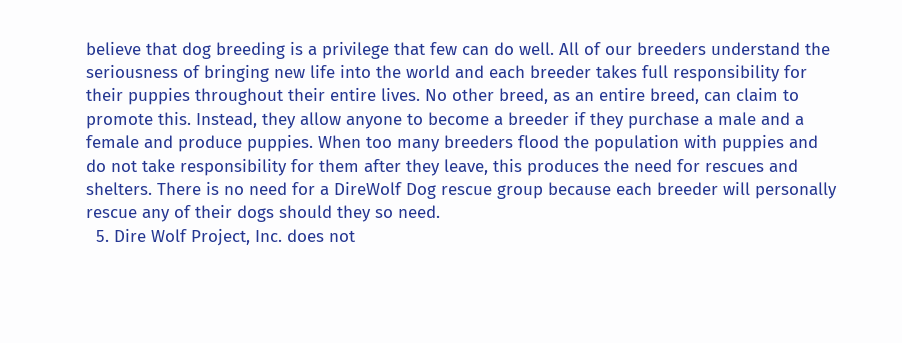believe that dog breeding is a privilege that few can do well. All of our breeders understand the seriousness of bringing new life into the world and each breeder takes full responsibility for their puppies throughout their entire lives. No other breed, as an entire breed, can claim to promote this. Instead, they allow anyone to become a breeder if they purchase a male and a female and produce puppies. When too many breeders flood the population with puppies and do not take responsibility for them after they leave, this produces the need for rescues and shelters. There is no need for a DireWolf Dog rescue group because each breeder will personally rescue any of their dogs should they so need.
  5. Dire Wolf Project, Inc. does not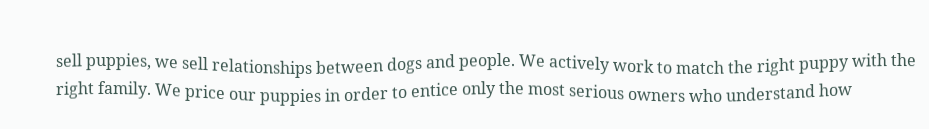sell puppies, we sell relationships between dogs and people. We actively work to match the right puppy with the right family. We price our puppies in order to entice only the most serious owners who understand how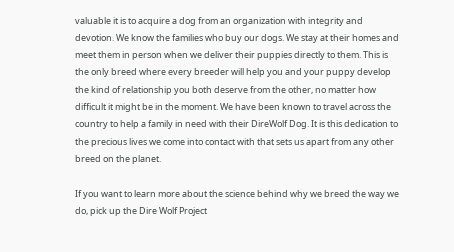valuable it is to acquire a dog from an organization with integrity and devotion. We know the families who buy our dogs. We stay at their homes and meet them in person when we deliver their puppies directly to them. This is the only breed where every breeder will help you and your puppy develop the kind of relationship you both deserve from the other, no matter how difficult it might be in the moment. We have been known to travel across the country to help a family in need with their DireWolf Dog. It is this dedication to the precious lives we come into contact with that sets us apart from any other breed on the planet.

If you want to learn more about the science behind why we breed the way we do, pick up the Dire Wolf Project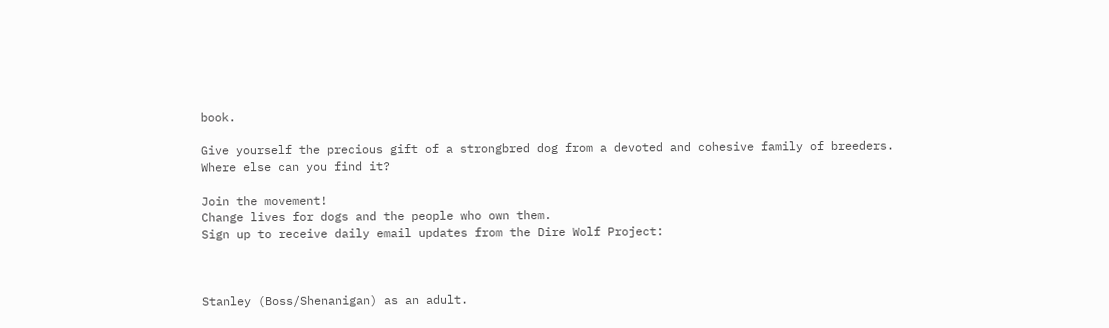book.

Give yourself the precious gift of a strongbred dog from a devoted and cohesive family of breeders. Where else can you find it?

Join the movement!
Change lives for dogs and the people who own them.
Sign up to receive daily email updates from the Dire Wolf Project:



Stanley (Boss/Shenanigan) as an adult.